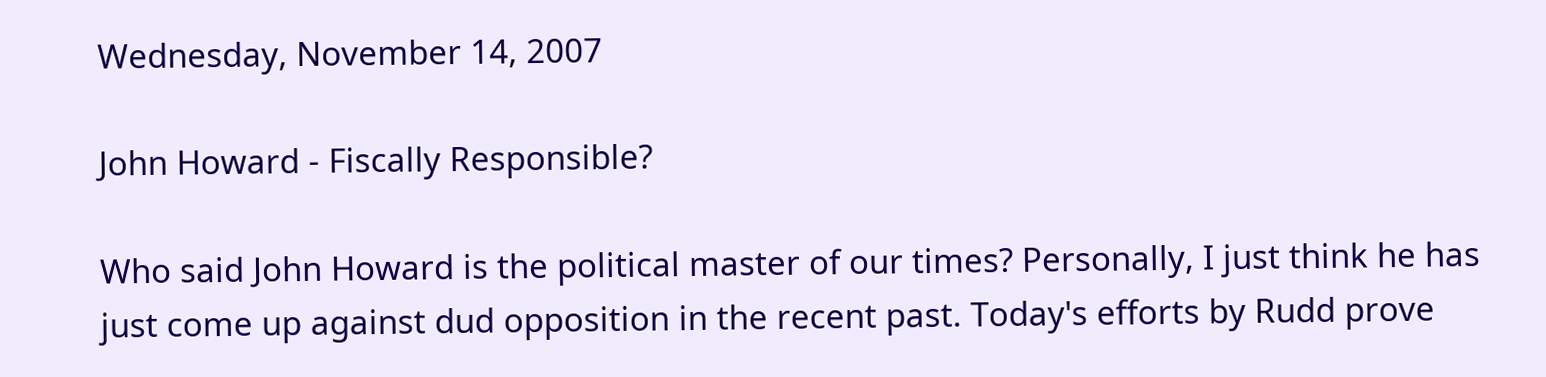Wednesday, November 14, 2007

John Howard - Fiscally Responsible?

Who said John Howard is the political master of our times? Personally, I just think he has just come up against dud opposition in the recent past. Today's efforts by Rudd prove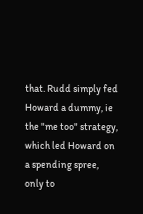that. Rudd simply fed Howard a dummy, ie the "me too" strategy, which led Howard on a spending spree, only to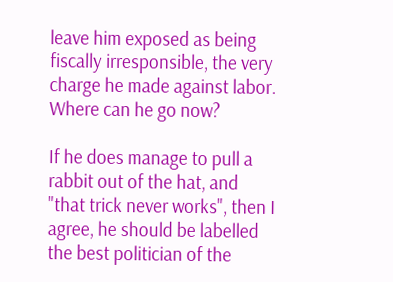leave him exposed as being fiscally irresponsible, the very charge he made against labor. Where can he go now?

If he does manage to pull a rabbit out of the hat, and "that trick never works", then I agree, he should be labelled the best politician of the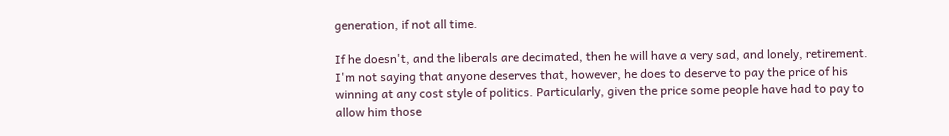generation, if not all time.

If he doesn't, and the liberals are decimated, then he will have a very sad, and lonely, retirement. I'm not saying that anyone deserves that, however, he does to deserve to pay the price of his winning at any cost style of politics. Particularly, given the price some people have had to pay to allow him those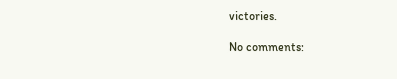victories.

No comments: